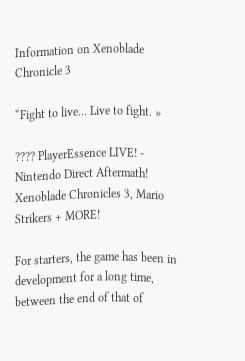Information on Xenoblade Chronicle 3

“Fight to live… Live to fight. »

???? PlayerEssence LIVE! - Nintendo Direct Aftermath! Xenoblade Chronicles 3, Mario Strikers + MORE!

For starters, the game has been in development for a long time, between the end of that of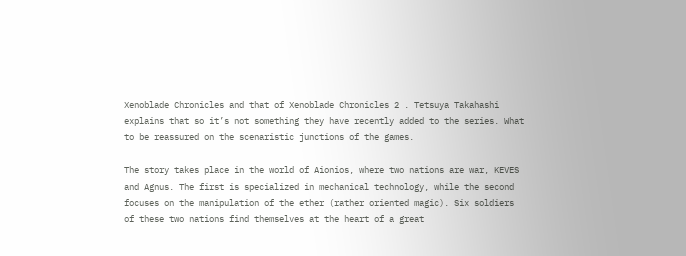Xenoblade Chronicles and that of Xenoblade Chronicles 2 . Tetsuya Takahashi explains that so it’s not something they have recently added to the series. What to be reassured on the scenaristic junctions of the games.

The story takes place in the world of Aionios, where two nations are war, KEVES and Agnus. The first is specialized in mechanical technology, while the second focuses on the manipulation of the ether (rather oriented magic). Six soldiers of these two nations find themselves at the heart of a great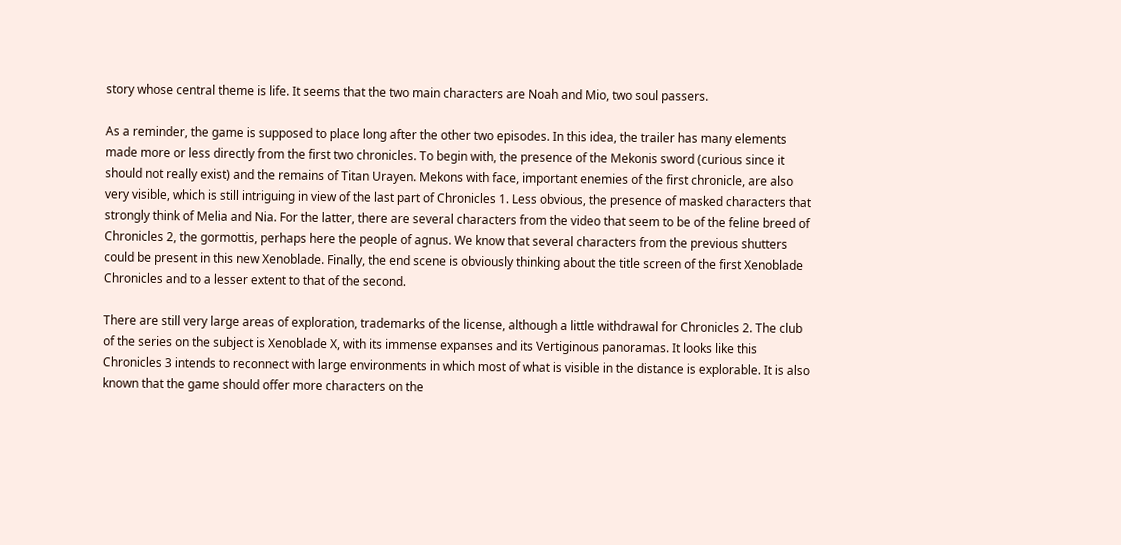story whose central theme is life. It seems that the two main characters are Noah and Mio, two soul passers.

As a reminder, the game is supposed to place long after the other two episodes. In this idea, the trailer has many elements made more or less directly from the first two chronicles. To begin with, the presence of the Mekonis sword (curious since it should not really exist) and the remains of Titan Urayen. Mekons with face, important enemies of the first chronicle, are also very visible, which is still intriguing in view of the last part of Chronicles 1. Less obvious, the presence of masked characters that strongly think of Melia and Nia. For the latter, there are several characters from the video that seem to be of the feline breed of Chronicles 2, the gormottis, perhaps here the people of agnus. We know that several characters from the previous shutters could be present in this new Xenoblade. Finally, the end scene is obviously thinking about the title screen of the first Xenoblade Chronicles and to a lesser extent to that of the second.

There are still very large areas of exploration, trademarks of the license, although a little withdrawal for Chronicles 2. The club of the series on the subject is Xenoblade X, with its immense expanses and its Vertiginous panoramas. It looks like this Chronicles 3 intends to reconnect with large environments in which most of what is visible in the distance is explorable. It is also known that the game should offer more characters on the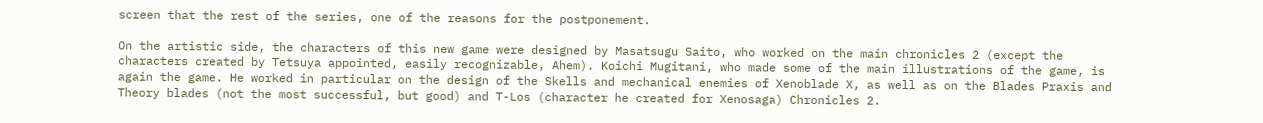screen that the rest of the series, one of the reasons for the postponement.

On the artistic side, the characters of this new game were designed by Masatsugu Saito, who worked on the main chronicles 2 (except the characters created by Tetsuya appointed, easily recognizable, Ahem). Koichi Mugitani, who made some of the main illustrations of the game, is again the game. He worked in particular on the design of the Skells and mechanical enemies of Xenoblade X, as well as on the Blades Praxis and Theory blades (not the most successful, but good) and T-Los (character he created for Xenosaga) Chronicles 2.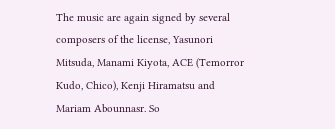The music are again signed by several composers of the license, Yasunori Mitsuda, Manami Kiyota, ACE (Temorror Kudo, Chico), Kenji Hiramatsu and Mariam Abounnasr. So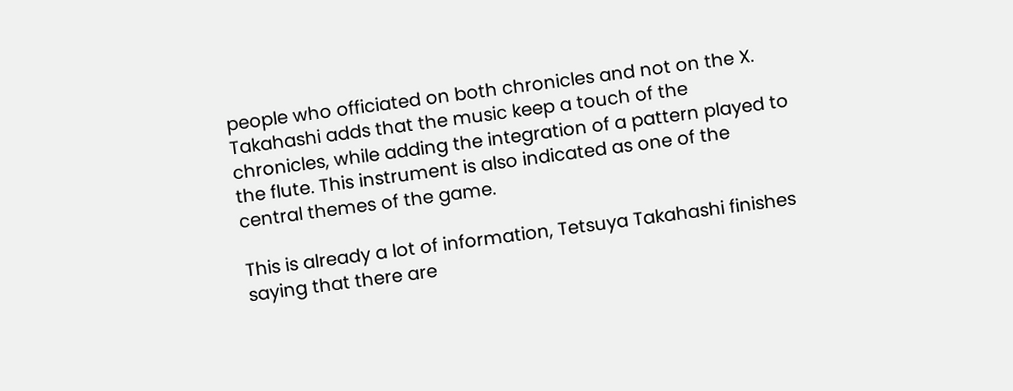people who officiated on both chronicles and not on the X. Takahashi adds that the music keep a touch of the chronicles, while adding the integration of a pattern played to the flute. This instrument is also indicated as one of the central themes of the game.

This is already a lot of information, Tetsuya Takahashi finishes saying that there are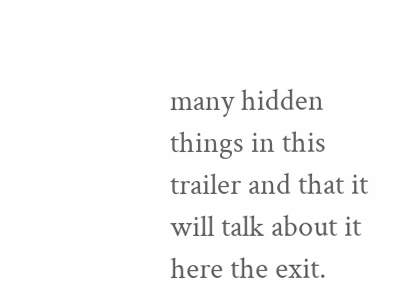many hidden things in this trailer and that it will talk about it here the exit.